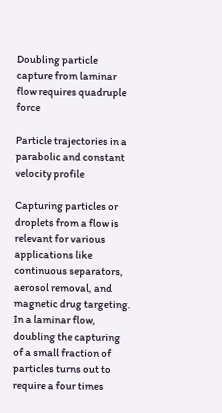Doubling particle capture from laminar flow requires quadruple force

Particle trajectories in a parabolic and constant velocity profile

Capturing particles or droplets from a flow is relevant for various applications like continuous separators, aerosol removal, and magnetic drug targeting. In a laminar flow, doubling the capturing of a small fraction of particles turns out to require a four times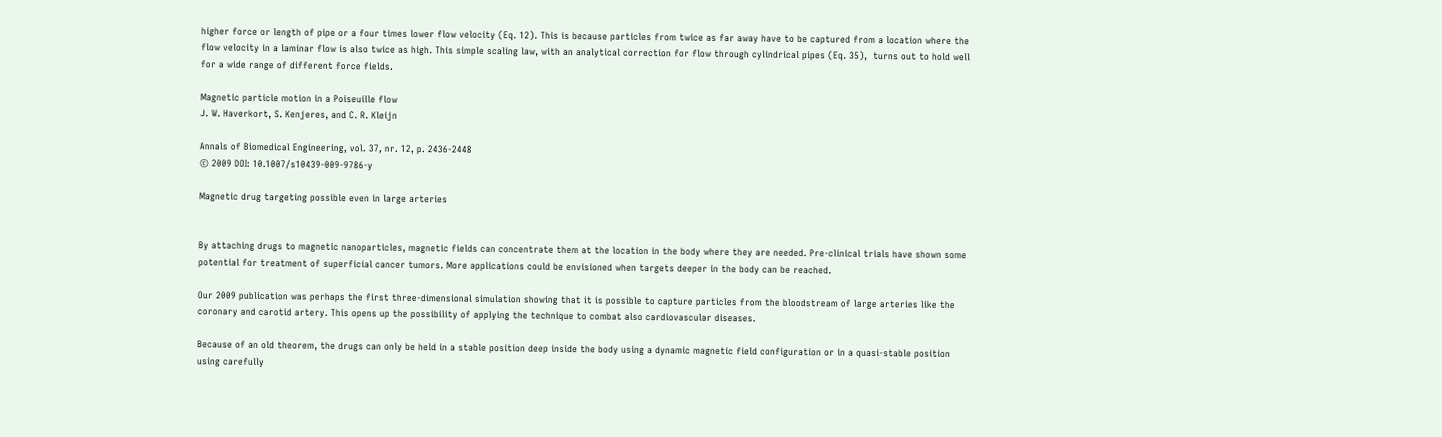higher force or length of pipe or a four times lower flow velocity (Eq. 12). This is because particles from twice as far away have to be captured from a location where the flow velocity in a laminar flow is also twice as high. This simple scaling law, with an analytical correction for flow through cylindrical pipes (Eq. 35),  turns out to hold well for a wide range of different force fields.

Magnetic particle motion in a Poiseuille flow
J. W. Haverkort, S. Kenjeres, and C. R. Kleijn

Annals of Biomedical Engineering, vol. 37, nr. 12, p. 2436-2448
© 2009 DOI: 10.1007/s10439-009-9786-y

Magnetic drug targeting possible even in large arteries


By attaching drugs to magnetic nanoparticles, magnetic fields can concentrate them at the location in the body where they are needed. Pre-clinical trials have shown some potential for treatment of superficial cancer tumors. More applications could be envisioned when targets deeper in the body can be reached.

Our 2009 publication was perhaps the first three-dimensional simulation showing that it is possible to capture particles from the bloodstream of large arteries like the coronary and carotid artery. This opens up the possibility of applying the technique to combat also cardiovascular diseases.

Because of an old theorem, the drugs can only be held in a stable position deep inside the body using a dynamic magnetic field configuration or in a quasi-stable position using carefully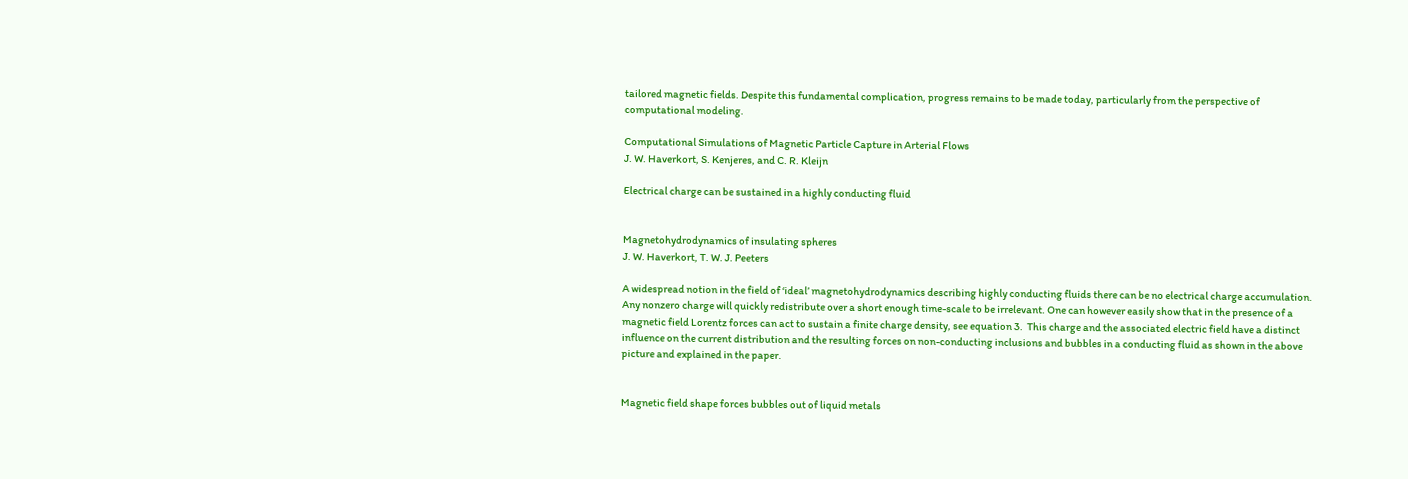tailored magnetic fields. Despite this fundamental complication, progress remains to be made today, particularly from the perspective of computational modeling.

Computational Simulations of Magnetic Particle Capture in Arterial Flows
J. W. Haverkort, S. Kenjeres, and C. R. Kleijn

Electrical charge can be sustained in a highly conducting fluid


Magnetohydrodynamics of insulating spheres
J. W. Haverkort, T. W. J. Peeters

A widespread notion in the field of ‘ideal’ magnetohydrodynamics describing highly conducting fluids there can be no electrical charge accumulation. Any nonzero charge will quickly redistribute over a short enough time-scale to be irrelevant. One can however easily show that in the presence of a magnetic field Lorentz forces can act to sustain a finite charge density, see equation 3.  This charge and the associated electric field have a distinct influence on the current distribution and the resulting forces on non-conducting inclusions and bubbles in a conducting fluid as shown in the above picture and explained in the paper.


Magnetic field shape forces bubbles out of liquid metals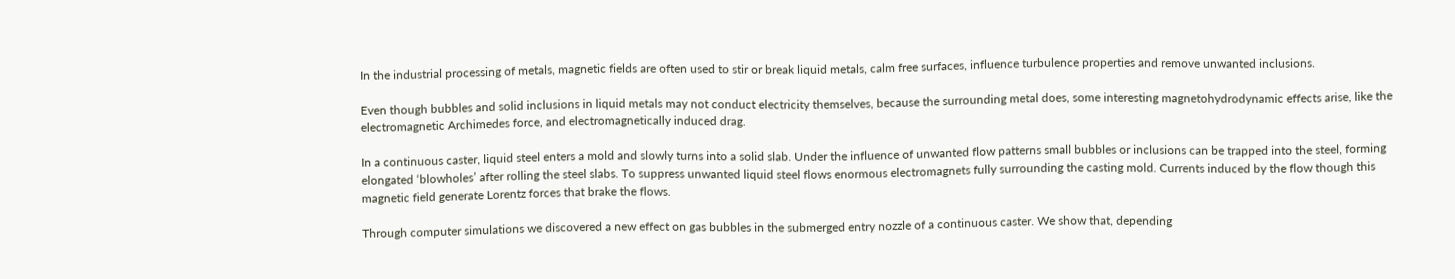In the industrial processing of metals, magnetic fields are often used to stir or break liquid metals, calm free surfaces, influence turbulence properties and remove unwanted inclusions.

Even though bubbles and solid inclusions in liquid metals may not conduct electricity themselves, because the surrounding metal does, some interesting magnetohydrodynamic effects arise, like the electromagnetic Archimedes force, and electromagnetically induced drag.

In a continuous caster, liquid steel enters a mold and slowly turns into a solid slab. Under the influence of unwanted flow patterns small bubbles or inclusions can be trapped into the steel, forming elongated ‘blowholes’ after rolling the steel slabs. To suppress unwanted liquid steel flows enormous electromagnets fully surrounding the casting mold. Currents induced by the flow though this magnetic field generate Lorentz forces that brake the flows.

Through computer simulations we discovered a new effect on gas bubbles in the submerged entry nozzle of a continuous caster. We show that, depending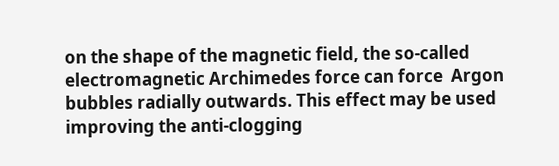on the shape of the magnetic field, the so-called electromagnetic Archimedes force can force  Argon bubbles radially outwards. This effect may be used improving the anti-clogging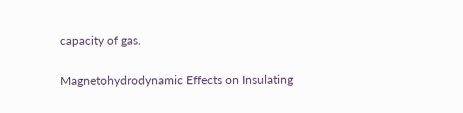capacity of gas.

Magnetohydrodynamic Effects on Insulating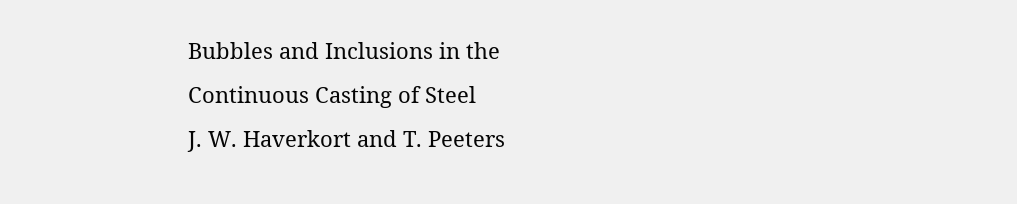Bubbles and Inclusions in the Continuous Casting of Steel
J. W. Haverkort and T. Peeters